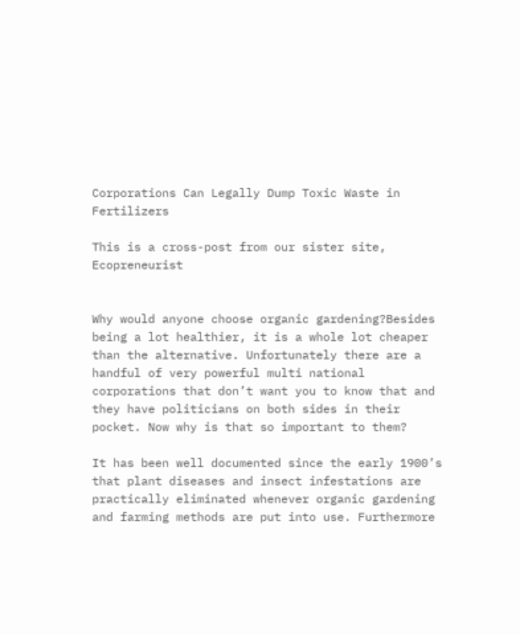Corporations Can Legally Dump Toxic Waste in Fertilizers

This is a cross-post from our sister site, Ecopreneurist


Why would anyone choose organic gardening?Besides being a lot healthier, it is a whole lot cheaper than the alternative. Unfortunately there are a handful of very powerful multi national corporations that don’t want you to know that and they have politicians on both sides in their pocket. Now why is that so important to them?

It has been well documented since the early 1900’s that plant diseases and insect infestations are practically eliminated whenever organic gardening and farming methods are put into use. Furthermore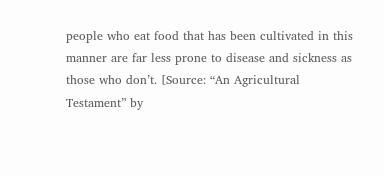people who eat food that has been cultivated in this manner are far less prone to disease and sickness as those who don’t. [Source: “An Agricultural Testament” by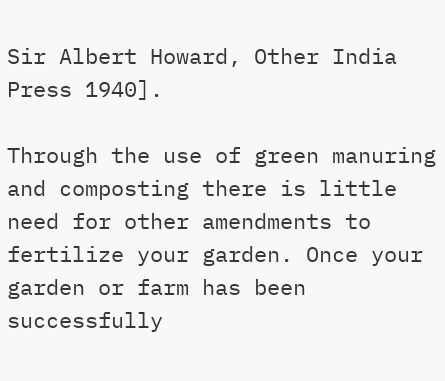Sir Albert Howard, Other India Press 1940].

Through the use of green manuring and composting there is little need for other amendments to fertilize your garden. Once your garden or farm has been successfully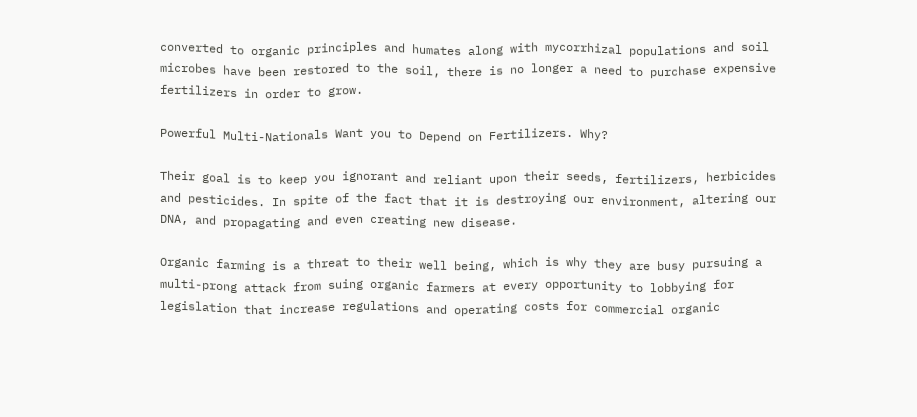converted to organic principles and humates along with mycorrhizal populations and soil microbes have been restored to the soil, there is no longer a need to purchase expensive fertilizers in order to grow.

Powerful Multi-Nationals Want you to Depend on Fertilizers. Why?

Their goal is to keep you ignorant and reliant upon their seeds, fertilizers, herbicides and pesticides. In spite of the fact that it is destroying our environment, altering our DNA, and propagating and even creating new disease.

Organic farming is a threat to their well being, which is why they are busy pursuing a multi-prong attack from suing organic farmers at every opportunity to lobbying for legislation that increase regulations and operating costs for commercial organic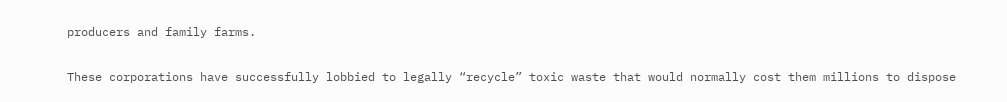producers and family farms.

These corporations have successfully lobbied to legally “recycle” toxic waste that would normally cost them millions to dispose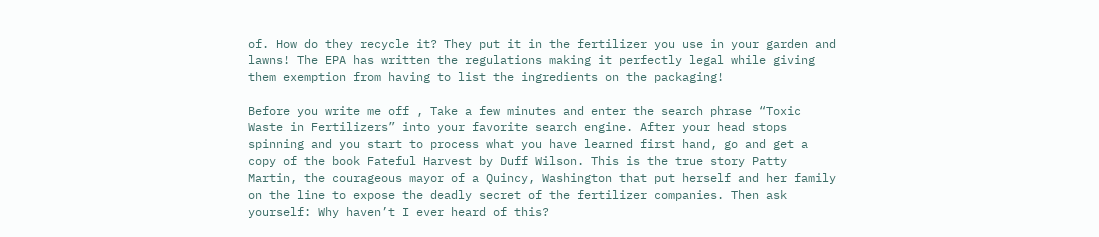of. How do they recycle it? They put it in the fertilizer you use in your garden and lawns! The EPA has written the regulations making it perfectly legal while giving them exemption from having to list the ingredients on the packaging!

Before you write me off , Take a few minutes and enter the search phrase “Toxic Waste in Fertilizers” into your favorite search engine. After your head stops spinning and you start to process what you have learned first hand, go and get a copy of the book Fateful Harvest by Duff Wilson. This is the true story Patty Martin, the courageous mayor of a Quincy, Washington that put herself and her family on the line to expose the deadly secret of the fertilizer companies. Then ask yourself: Why haven’t I ever heard of this?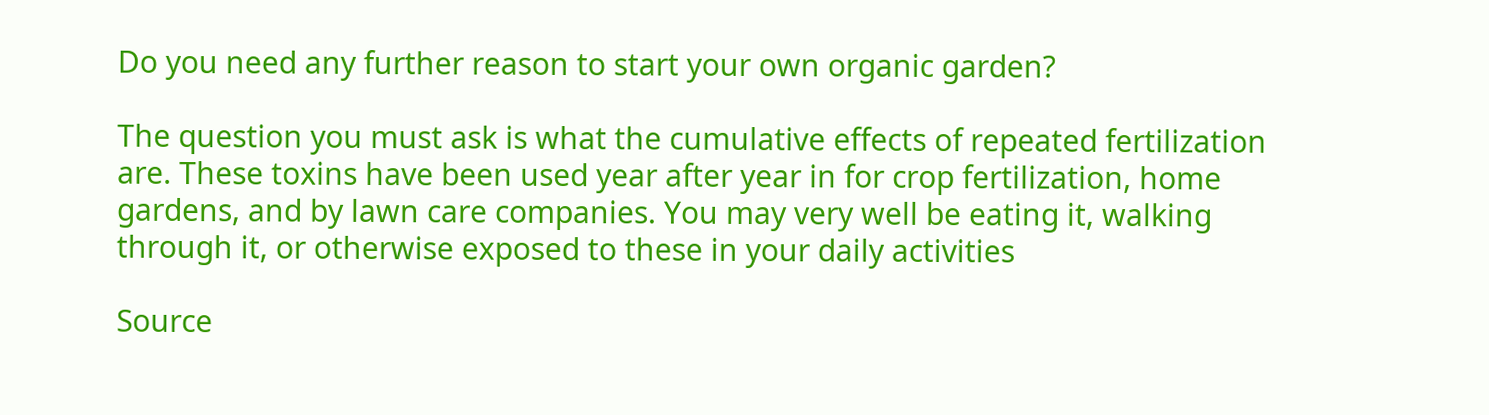Do you need any further reason to start your own organic garden?

The question you must ask is what the cumulative effects of repeated fertilization are. These toxins have been used year after year in for crop fertilization, home gardens, and by lawn care companies. You may very well be eating it, walking through it, or otherwise exposed to these in your daily activities

Source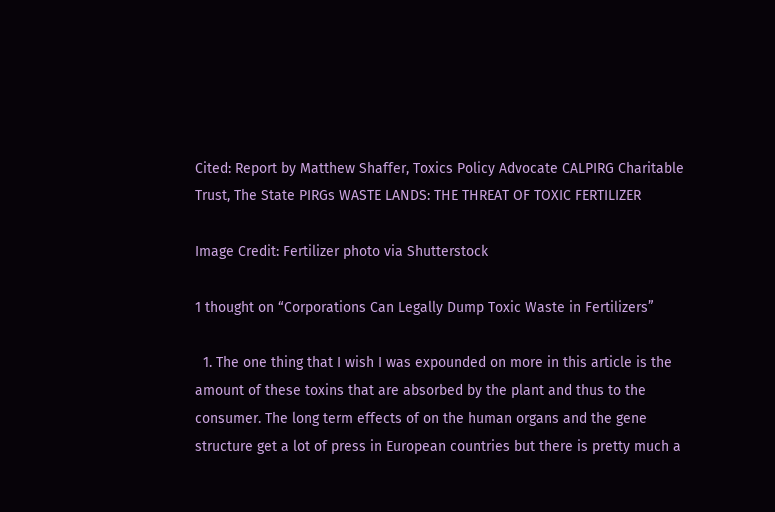Cited: Report by Matthew Shaffer, Toxics Policy Advocate CALPIRG Charitable Trust, The State PIRGs WASTE LANDS: THE THREAT OF TOXIC FERTILIZER

Image Credit: Fertilizer photo via Shutterstock

1 thought on “Corporations Can Legally Dump Toxic Waste in Fertilizers”

  1. The one thing that I wish I was expounded on more in this article is the amount of these toxins that are absorbed by the plant and thus to the consumer. The long term effects of on the human organs and the gene structure get a lot of press in European countries but there is pretty much a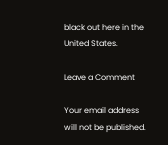black out here in the United States.

Leave a Comment

Your email address will not be published.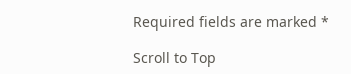Required fields are marked *

Scroll to Top